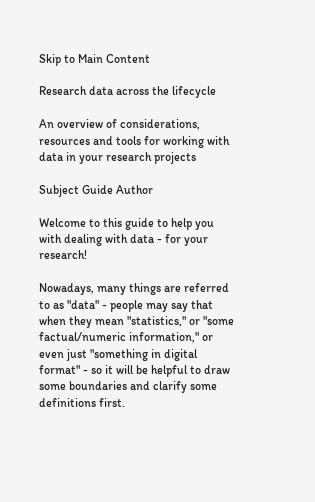Skip to Main Content

Research data across the lifecycle

An overview of considerations, resources and tools for working with data in your research projects

Subject Guide Author

Welcome to this guide to help you with dealing with data - for your research!

Nowadays, many things are referred to as "data" - people may say that when they mean "statistics," or "some factual/numeric information," or even just "something in digital format" - so it will be helpful to draw some boundaries and clarify some definitions first.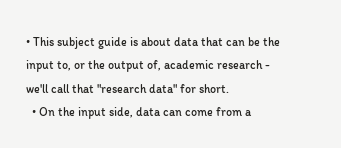• This subject guide is about data that can be the input to, or the output of, academic research - we'll call that "research data" for short.
  • On the input side, data can come from a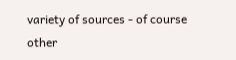variety of sources - of course other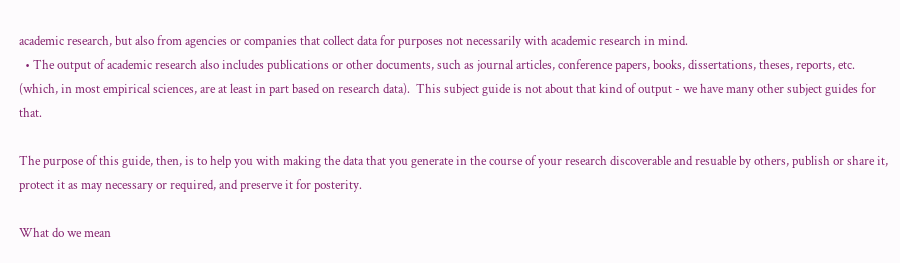academic research, but also from agencies or companies that collect data for purposes not necessarily with academic research in mind.
  • The output of academic research also includes publications or other documents, such as journal articles, conference papers, books, dissertations, theses, reports, etc. (which, in most empirical sciences, are at least in part based on research data).  This subject guide is not about that kind of output - we have many other subject guides for that.

The purpose of this guide, then, is to help you with making the data that you generate in the course of your research discoverable and resuable by others, publish or share it, protect it as may necessary or required, and preserve it for posterity.

What do we mean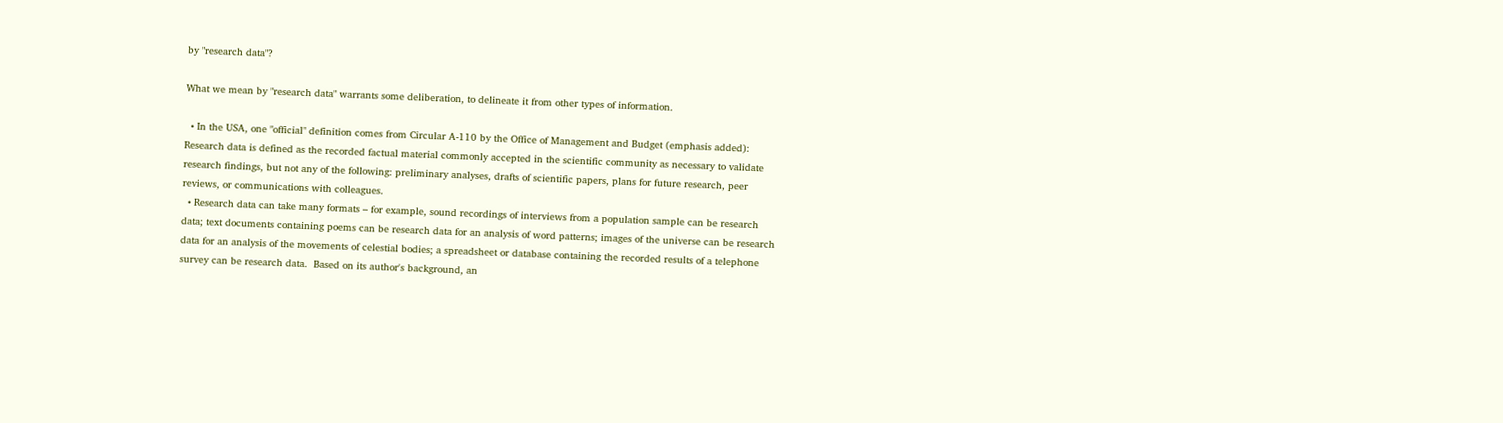by "research data"?

What we mean by "research data" warrants some deliberation, to delineate it from other types of information.

  • In the USA, one "official" definition comes from Circular A-110 by the Office of Management and Budget (emphasis added): Research data is defined as the recorded factual material commonly accepted in the scientific community as necessary to validate research findings, but not any of the following: preliminary analyses, drafts of scientific papers, plans for future research, peer reviews, or communications with colleagues.
  • Research data can take many formats – for example, sound recordings of interviews from a population sample can be research data; text documents containing poems can be research data for an analysis of word patterns; images of the universe can be research data for an analysis of the movements of celestial bodies; a spreadsheet or database containing the recorded results of a telephone survey can be research data.  Based on its author's background, an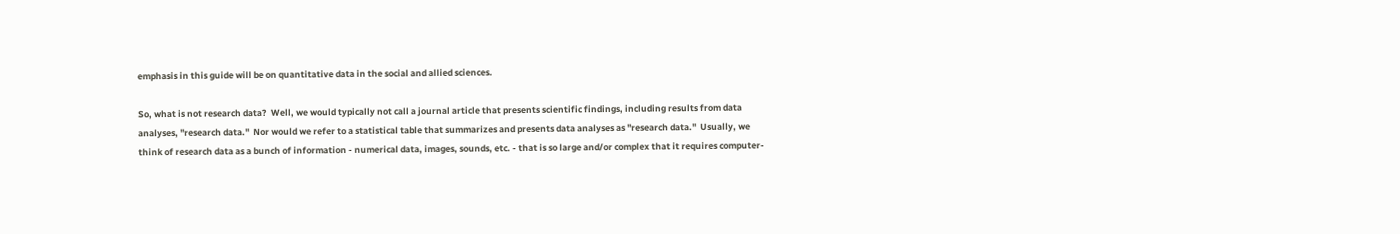emphasis in this guide will be on quantitative data in the social and allied sciences.

So, what is not research data?  Well, we would typically not call a journal article that presents scientific findings, including results from data analyses, "research data."  Nor would we refer to a statistical table that summarizes and presents data analyses as "research data."  Usually, we think of research data as a bunch of information - numerical data, images, sounds, etc. - that is so large and/or complex that it requires computer-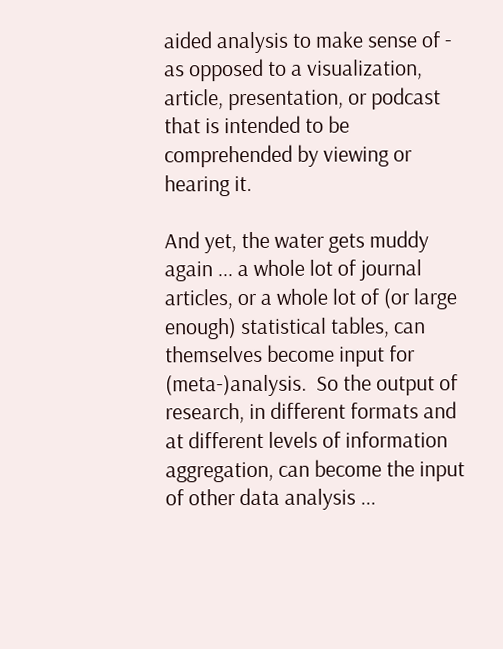aided analysis to make sense of - as opposed to a visualization, article, presentation, or podcast that is intended to be comprehended by viewing or hearing it.

And yet, the water gets muddy again ... a whole lot of journal articles, or a whole lot of (or large enough) statistical tables, can themselves become input for (meta-)analysis.  So the output of research, in different formats and at different levels of information aggregation, can become the input of other data analysis ...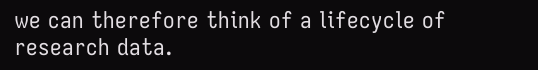we can therefore think of a lifecycle of research data.